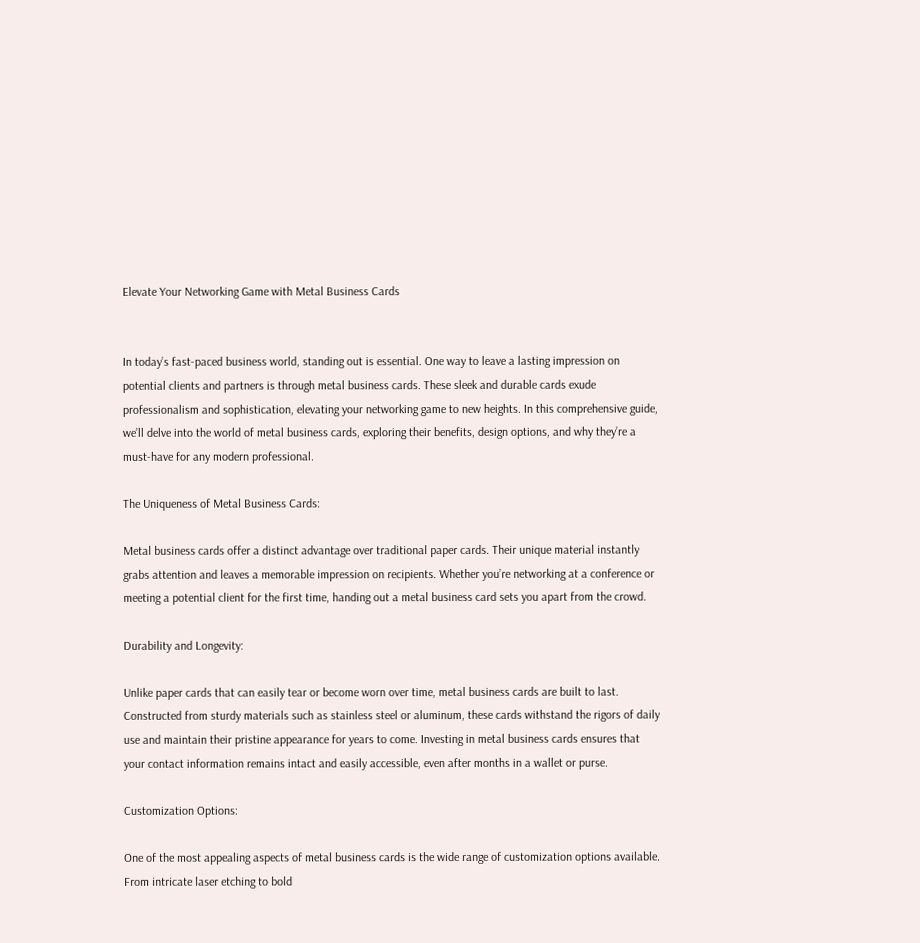Elevate Your Networking Game with Metal Business Cards


In today’s fast-paced business world, standing out is essential. One way to leave a lasting impression on potential clients and partners is through metal business cards. These sleek and durable cards exude professionalism and sophistication, elevating your networking game to new heights. In this comprehensive guide, we’ll delve into the world of metal business cards, exploring their benefits, design options, and why they’re a must-have for any modern professional.

The Uniqueness of Metal Business Cards:

Metal business cards offer a distinct advantage over traditional paper cards. Their unique material instantly grabs attention and leaves a memorable impression on recipients. Whether you’re networking at a conference or meeting a potential client for the first time, handing out a metal business card sets you apart from the crowd.

Durability and Longevity:

Unlike paper cards that can easily tear or become worn over time, metal business cards are built to last. Constructed from sturdy materials such as stainless steel or aluminum, these cards withstand the rigors of daily use and maintain their pristine appearance for years to come. Investing in metal business cards ensures that your contact information remains intact and easily accessible, even after months in a wallet or purse.

Customization Options:

One of the most appealing aspects of metal business cards is the wide range of customization options available. From intricate laser etching to bold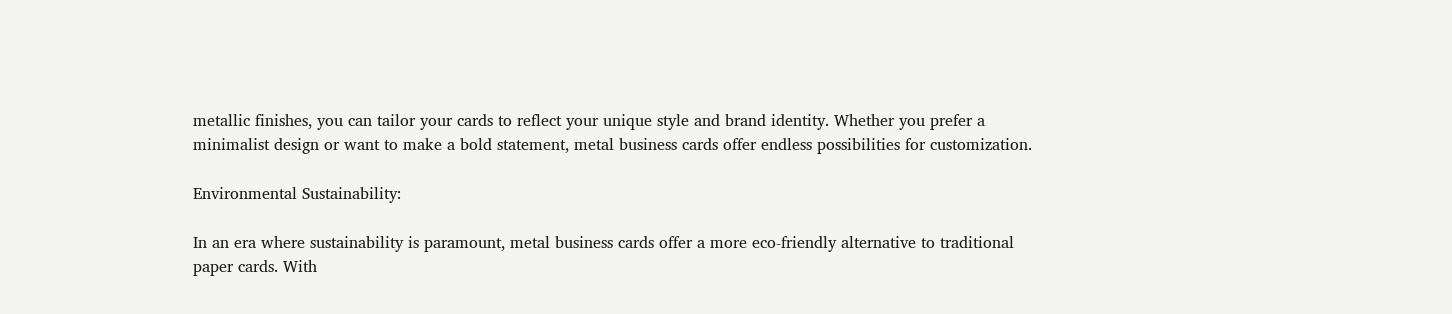metallic finishes, you can tailor your cards to reflect your unique style and brand identity. Whether you prefer a minimalist design or want to make a bold statement, metal business cards offer endless possibilities for customization.

Environmental Sustainability:

In an era where sustainability is paramount, metal business cards offer a more eco-friendly alternative to traditional paper cards. With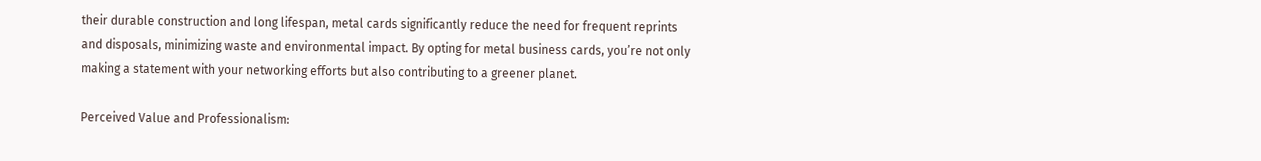their durable construction and long lifespan, metal cards significantly reduce the need for frequent reprints and disposals, minimizing waste and environmental impact. By opting for metal business cards, you’re not only making a statement with your networking efforts but also contributing to a greener planet.

Perceived Value and Professionalism: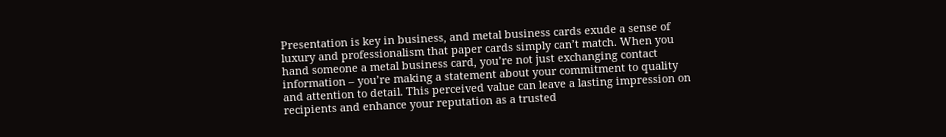Presentation is key in business, and metal business cards exude a sense of luxury and professionalism that paper cards simply can’t match. When you hand someone a metal business card, you’re not just exchanging contact information – you’re making a statement about your commitment to quality and attention to detail. This perceived value can leave a lasting impression on recipients and enhance your reputation as a trusted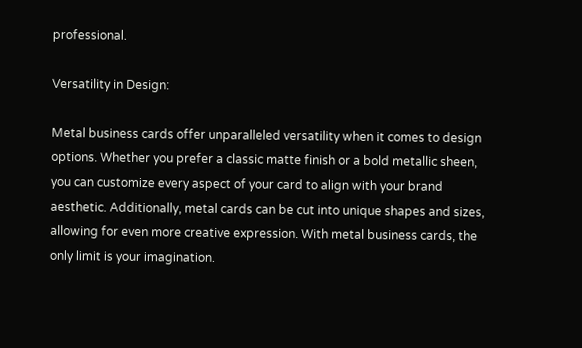professional.

Versatility in Design:

Metal business cards offer unparalleled versatility when it comes to design options. Whether you prefer a classic matte finish or a bold metallic sheen, you can customize every aspect of your card to align with your brand aesthetic. Additionally, metal cards can be cut into unique shapes and sizes, allowing for even more creative expression. With metal business cards, the only limit is your imagination.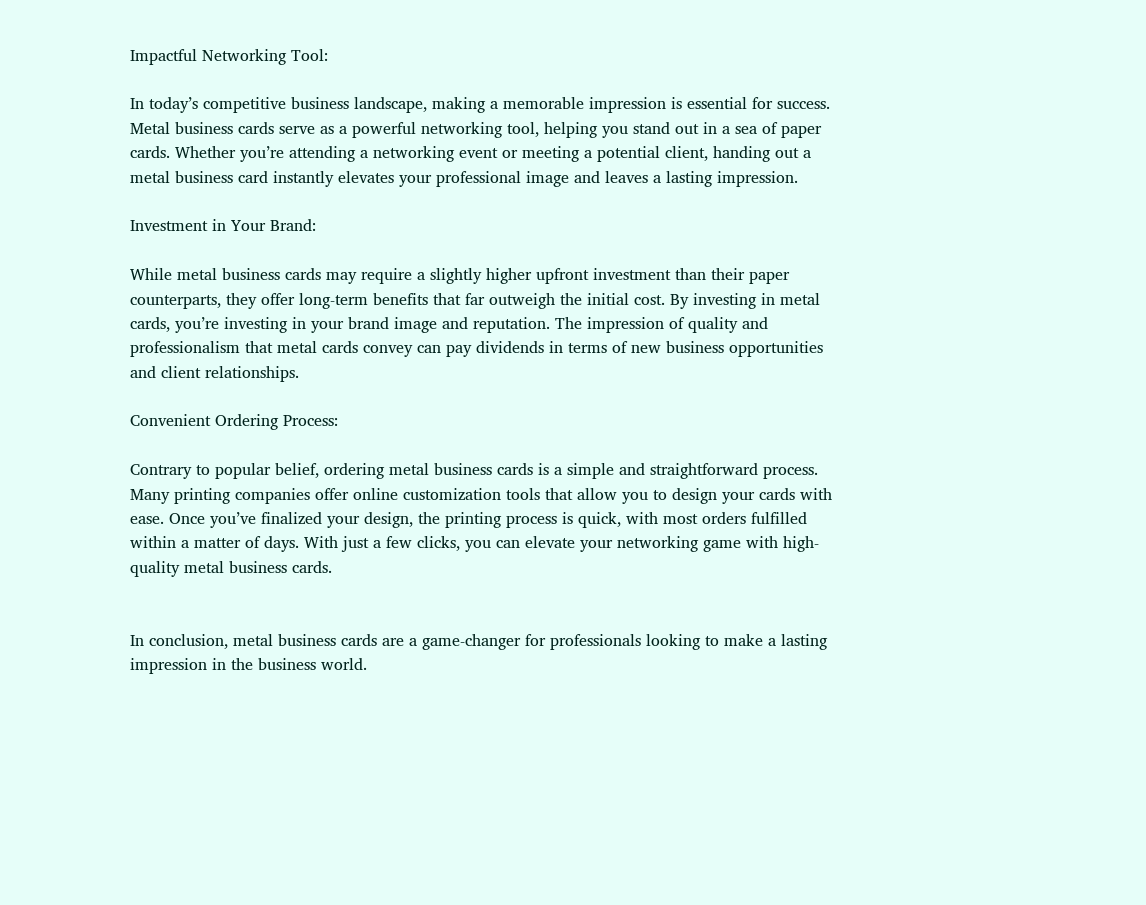Impactful Networking Tool:

In today’s competitive business landscape, making a memorable impression is essential for success. Metal business cards serve as a powerful networking tool, helping you stand out in a sea of paper cards. Whether you’re attending a networking event or meeting a potential client, handing out a metal business card instantly elevates your professional image and leaves a lasting impression.

Investment in Your Brand:

While metal business cards may require a slightly higher upfront investment than their paper counterparts, they offer long-term benefits that far outweigh the initial cost. By investing in metal cards, you’re investing in your brand image and reputation. The impression of quality and professionalism that metal cards convey can pay dividends in terms of new business opportunities and client relationships.

Convenient Ordering Process:

Contrary to popular belief, ordering metal business cards is a simple and straightforward process. Many printing companies offer online customization tools that allow you to design your cards with ease. Once you’ve finalized your design, the printing process is quick, with most orders fulfilled within a matter of days. With just a few clicks, you can elevate your networking game with high-quality metal business cards.


In conclusion, metal business cards are a game-changer for professionals looking to make a lasting impression in the business world.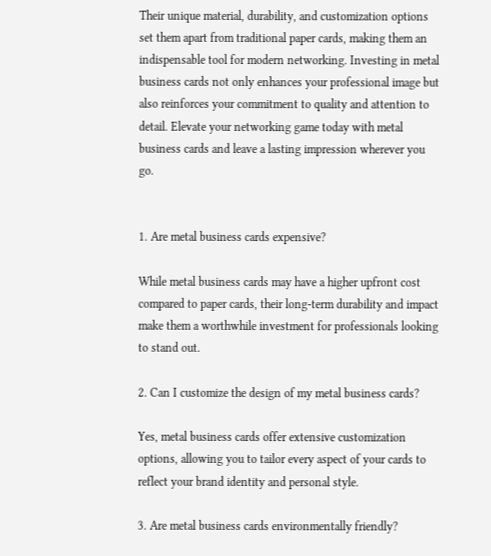Their unique material, durability, and customization options set them apart from traditional paper cards, making them an indispensable tool for modern networking. Investing in metal business cards not only enhances your professional image but also reinforces your commitment to quality and attention to detail. Elevate your networking game today with metal business cards and leave a lasting impression wherever you go.


1. Are metal business cards expensive?

While metal business cards may have a higher upfront cost compared to paper cards, their long-term durability and impact make them a worthwhile investment for professionals looking to stand out.

2. Can I customize the design of my metal business cards?

Yes, metal business cards offer extensive customization options, allowing you to tailor every aspect of your cards to reflect your brand identity and personal style.

3. Are metal business cards environmentally friendly?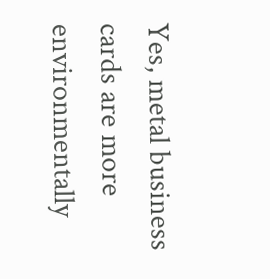Yes, metal business cards are more environmentally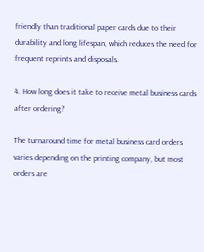friendly than traditional paper cards due to their durability and long lifespan, which reduces the need for frequent reprints and disposals.

4. How long does it take to receive metal business cards after ordering?

The turnaround time for metal business card orders varies depending on the printing company, but most orders are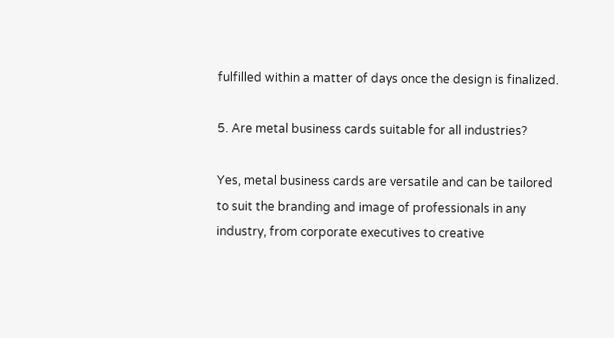fulfilled within a matter of days once the design is finalized.

5. Are metal business cards suitable for all industries?

Yes, metal business cards are versatile and can be tailored to suit the branding and image of professionals in any industry, from corporate executives to creative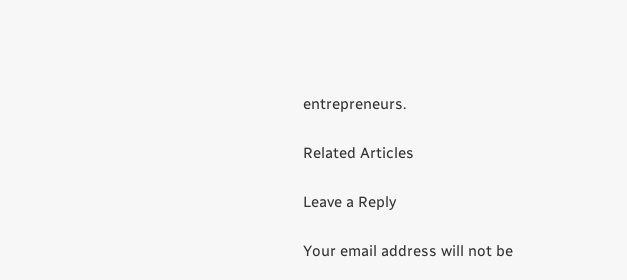entrepreneurs.

Related Articles

Leave a Reply

Your email address will not be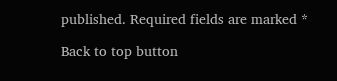published. Required fields are marked *

Back to top button